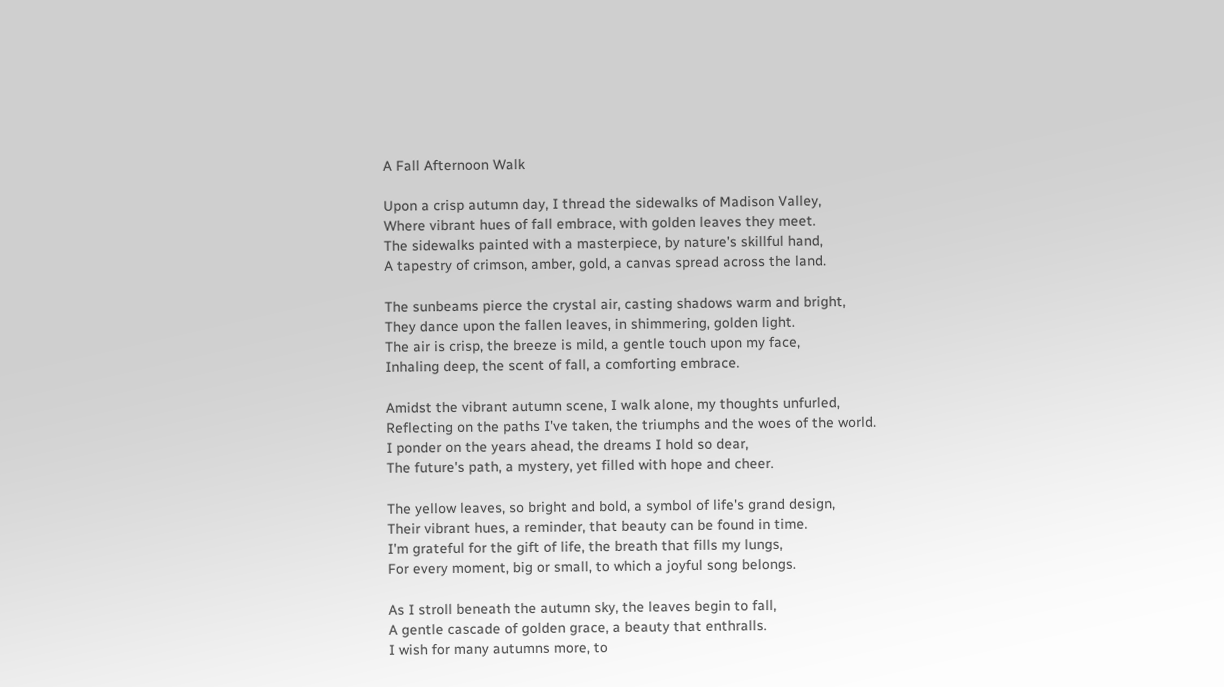A Fall Afternoon Walk

Upon a crisp autumn day, I thread the sidewalks of Madison Valley,
Where vibrant hues of fall embrace, with golden leaves they meet.
The sidewalks painted with a masterpiece, by nature's skillful hand,
A tapestry of crimson, amber, gold, a canvas spread across the land.

The sunbeams pierce the crystal air, casting shadows warm and bright,
They dance upon the fallen leaves, in shimmering, golden light.
The air is crisp, the breeze is mild, a gentle touch upon my face,
Inhaling deep, the scent of fall, a comforting embrace.

Amidst the vibrant autumn scene, I walk alone, my thoughts unfurled,
Reflecting on the paths I've taken, the triumphs and the woes of the world.
I ponder on the years ahead, the dreams I hold so dear,
The future's path, a mystery, yet filled with hope and cheer.

The yellow leaves, so bright and bold, a symbol of life's grand design,
Their vibrant hues, a reminder, that beauty can be found in time.
I'm grateful for the gift of life, the breath that fills my lungs,
For every moment, big or small, to which a joyful song belongs.

As I stroll beneath the autumn sky, the leaves begin to fall,
A gentle cascade of golden grace, a beauty that enthralls.
I wish for many autumns more, to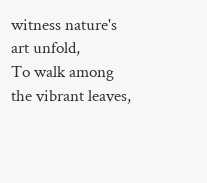witness nature's art unfold,
To walk among the vibrant leaves,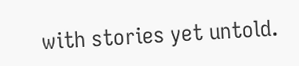with stories yet untold.